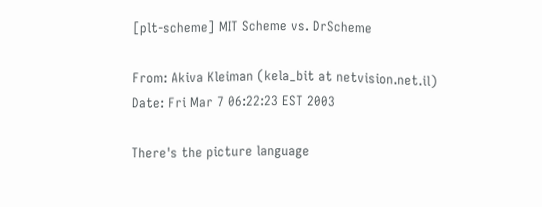[plt-scheme] MIT Scheme vs. DrScheme

From: Akiva Kleiman (kela_bit at netvision.net.il)
Date: Fri Mar 7 06:22:23 EST 2003

There's the picture language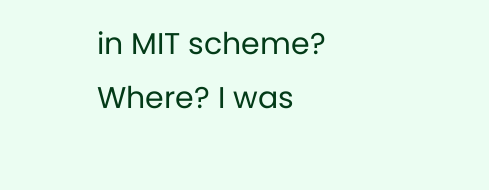in MIT scheme? Where? I was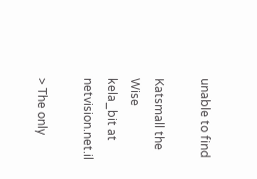unable to find

Katsmall the Wise
kela_bit at netvision.net.il

> The only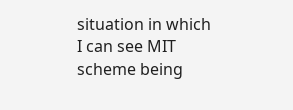situation in which I can see MIT scheme being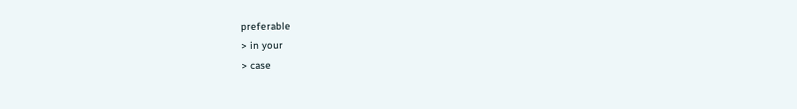preferable
> in your
> case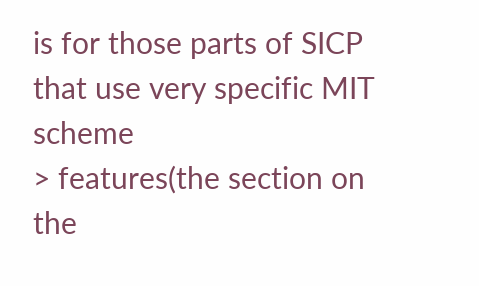is for those parts of SICP that use very specific MIT scheme
> features(the section on the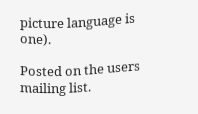picture language is one).

Posted on the users mailing list.